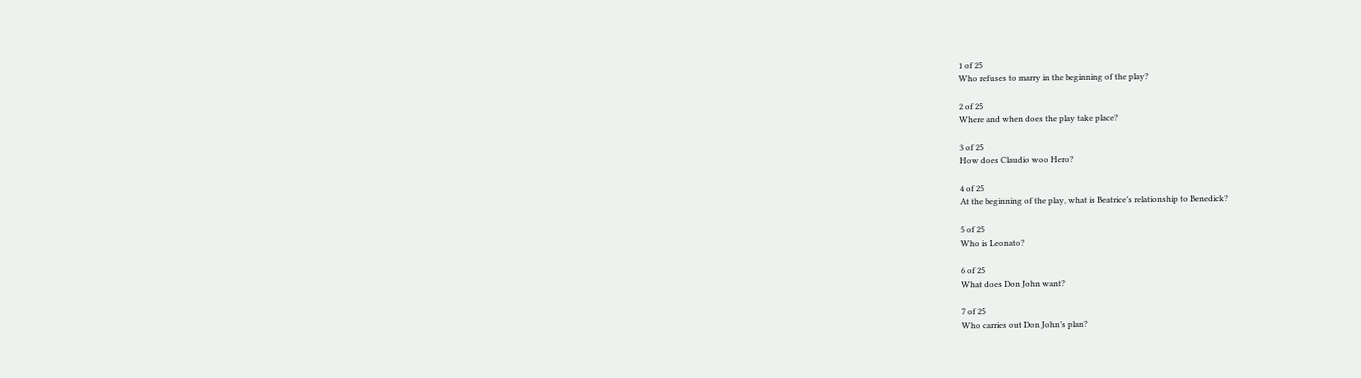1 of 25
Who refuses to marry in the beginning of the play?

2 of 25
Where and when does the play take place?

3 of 25
How does Claudio woo Hero?

4 of 25
At the beginning of the play, what is Beatrice’s relationship to Benedick?

5 of 25
Who is Leonato?

6 of 25
What does Don John want?

7 of 25
Who carries out Don John’s plan?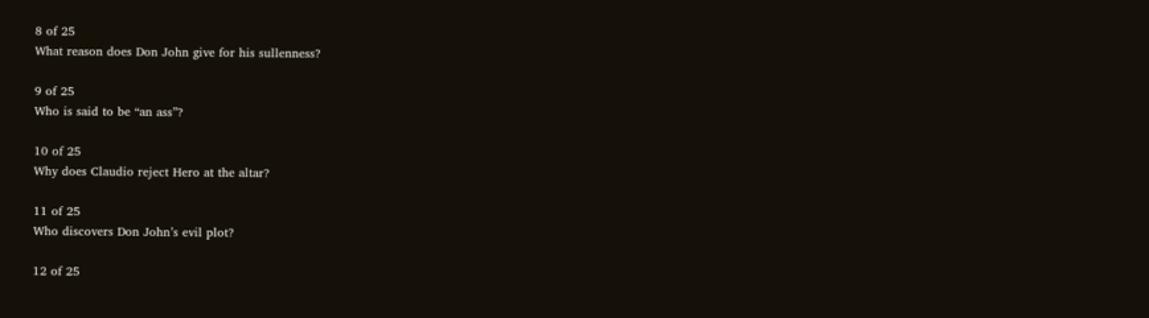8 of 25
What reason does Don John give for his sullenness?

9 of 25
Who is said to be “an ass”?

10 of 25
Why does Claudio reject Hero at the altar?

11 of 25
Who discovers Don John’s evil plot?

12 of 25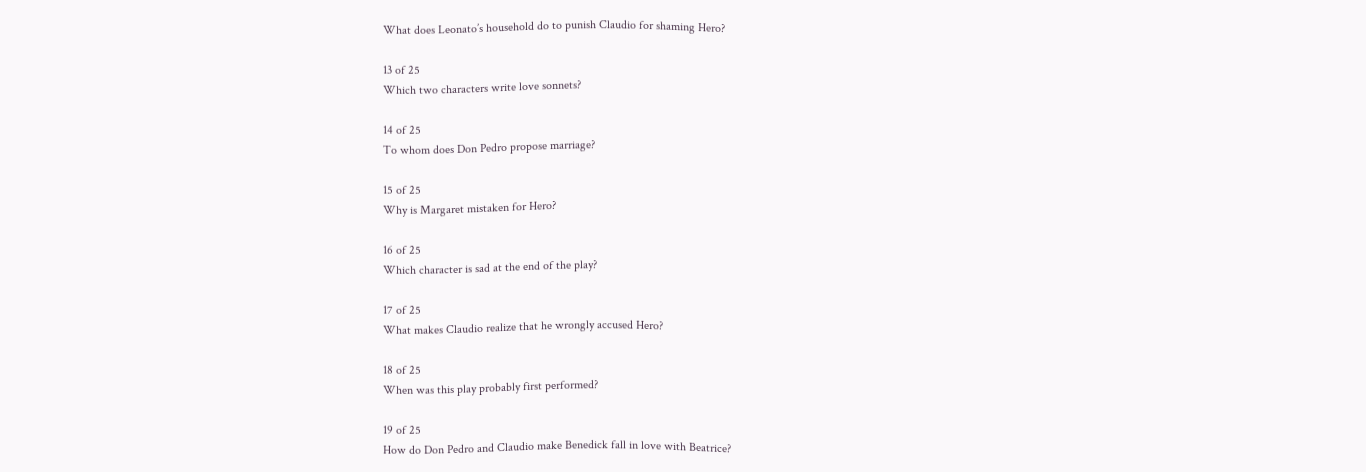What does Leonato’s household do to punish Claudio for shaming Hero?

13 of 25
Which two characters write love sonnets?

14 of 25
To whom does Don Pedro propose marriage?

15 of 25
Why is Margaret mistaken for Hero?

16 of 25
Which character is sad at the end of the play?

17 of 25
What makes Claudio realize that he wrongly accused Hero?

18 of 25
When was this play probably first performed?

19 of 25
How do Don Pedro and Claudio make Benedick fall in love with Beatrice?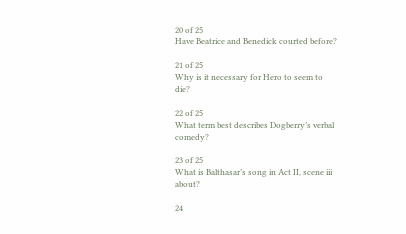20 of 25
Have Beatrice and Benedick courted before?

21 of 25
Why is it necessary for Hero to seem to die?

22 of 25
What term best describes Dogberry’s verbal comedy?

23 of 25
What is Balthasar’s song in Act II, scene iii about?

24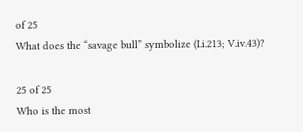of 25
What does the “savage bull” symbolize (I.i.213; V.iv.43)?

25 of 25
Who is the most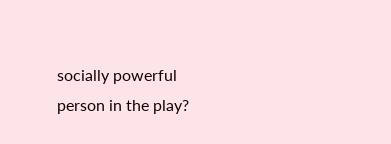socially powerful person in the play?